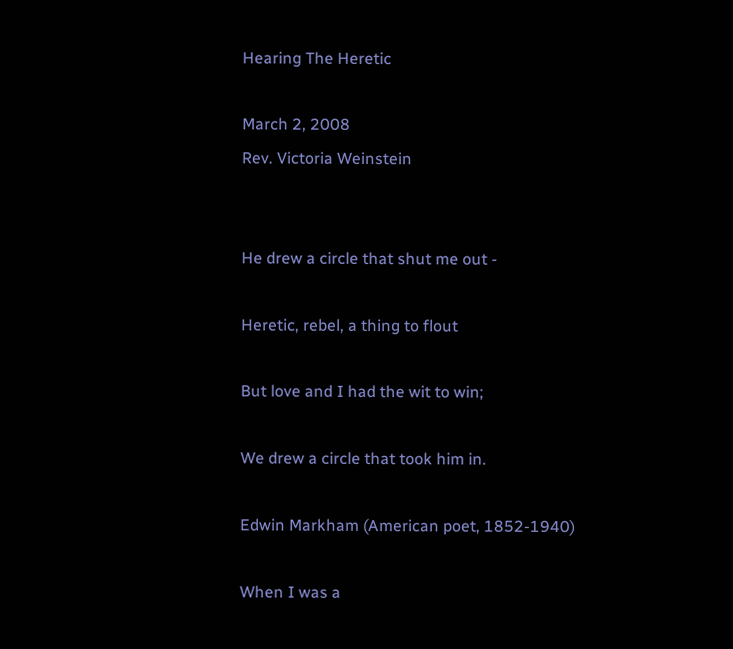Hearing The Heretic

March 2, 2008
Rev. Victoria Weinstein


He drew a circle that shut me out -

Heretic, rebel, a thing to flout

But love and I had the wit to win;

We drew a circle that took him in.

Edwin Markham (American poet, 1852-1940)

When I was a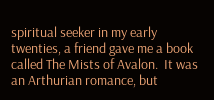spiritual seeker in my early twenties, a friend gave me a book called The Mists of Avalon.  It was an Arthurian romance, but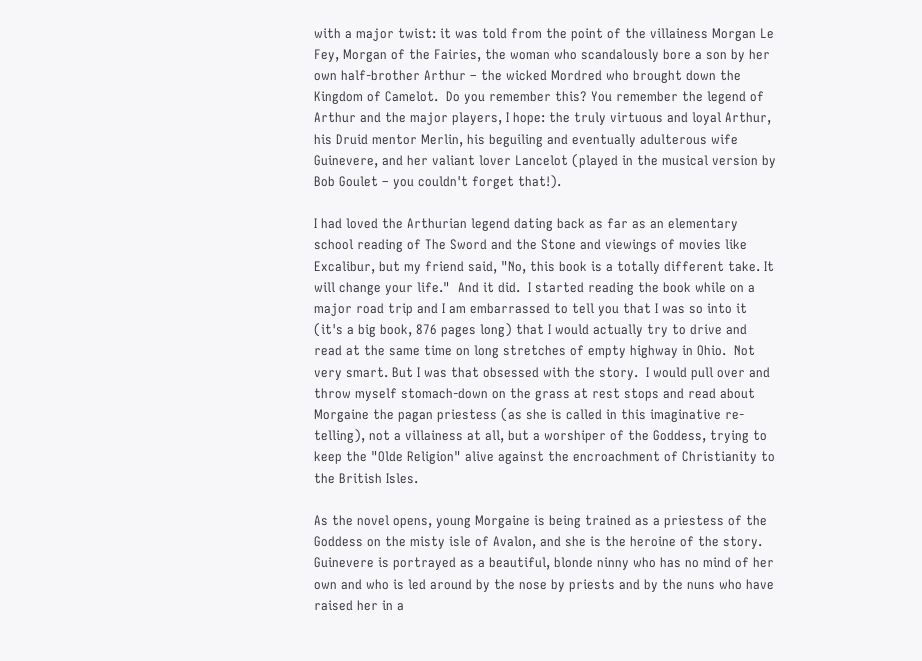with a major twist: it was told from the point of the villainess Morgan Le Fey, Morgan of the Fairies, the woman who scandalously bore a son by her own half-brother Arthur – the wicked Mordred who brought down the Kingdom of Camelot.  Do you remember this? You remember the legend of Arthur and the major players, I hope: the truly virtuous and loyal Arthur, his Druid mentor Merlin, his beguiling and eventually adulterous wife Guinevere, and her valiant lover Lancelot (played in the musical version by Bob Goulet – you couldn't forget that!).

I had loved the Arthurian legend dating back as far as an elementary school reading of The Sword and the Stone and viewings of movies like Excalibur, but my friend said, "No, this book is a totally different take. It will change your life."  And it did.  I started reading the book while on a major road trip and I am embarrassed to tell you that I was so into it (it's a big book, 876 pages long) that I would actually try to drive and read at the same time on long stretches of empty highway in Ohio.  Not very smart. But I was that obsessed with the story.  I would pull over and throw myself stomach-down on the grass at rest stops and read about Morgaine the pagan priestess (as she is called in this imaginative re-telling), not a villainess at all, but a worshiper of the Goddess, trying to keep the "Olde Religion" alive against the encroachment of Christianity to the British Isles.

As the novel opens, young Morgaine is being trained as a priestess of the Goddess on the misty isle of Avalon, and she is the heroine of the story.  Guinevere is portrayed as a beautiful, blonde ninny who has no mind of her own and who is led around by the nose by priests and by the nuns who have raised her in a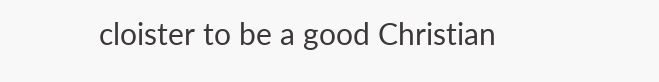cloister to be a good Christian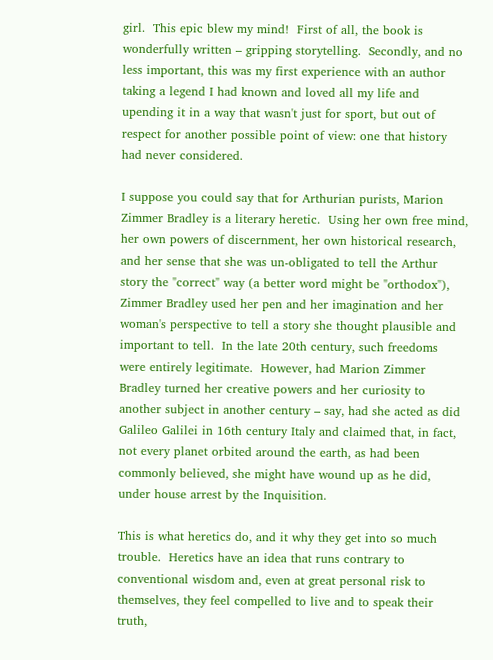girl.  This epic blew my mind!  First of all, the book is wonderfully written – gripping storytelling.  Secondly, and no less important, this was my first experience with an author taking a legend I had known and loved all my life and upending it in a way that wasn't just for sport, but out of respect for another possible point of view: one that history had never considered.

I suppose you could say that for Arthurian purists, Marion Zimmer Bradley is a literary heretic.  Using her own free mind, her own powers of discernment, her own historical research, and her sense that she was un-obligated to tell the Arthur story the "correct" way (a better word might be "orthodox"), Zimmer Bradley used her pen and her imagination and her woman's perspective to tell a story she thought plausible and important to tell.  In the late 20th century, such freedoms were entirely legitimate.  However, had Marion Zimmer Bradley turned her creative powers and her curiosity to another subject in another century – say, had she acted as did Galileo Galilei in 16th century Italy and claimed that, in fact, not every planet orbited around the earth, as had been commonly believed, she might have wound up as he did, under house arrest by the Inquisition.

This is what heretics do, and it why they get into so much trouble.  Heretics have an idea that runs contrary to conventional wisdom and, even at great personal risk to themselves, they feel compelled to live and to speak their truth,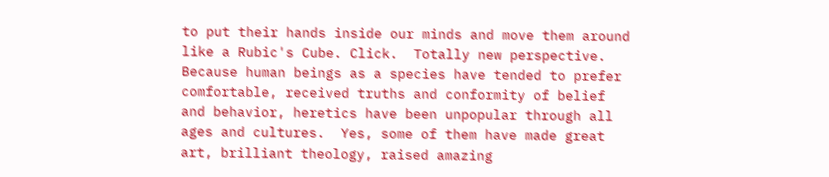to put their hands inside our minds and move them around like a Rubic's Cube. Click.  Totally new perspective.  Because human beings as a species have tended to prefer comfortable, received truths and conformity of belief and behavior, heretics have been unpopular through all ages and cultures.  Yes, some of them have made great art, brilliant theology, raised amazing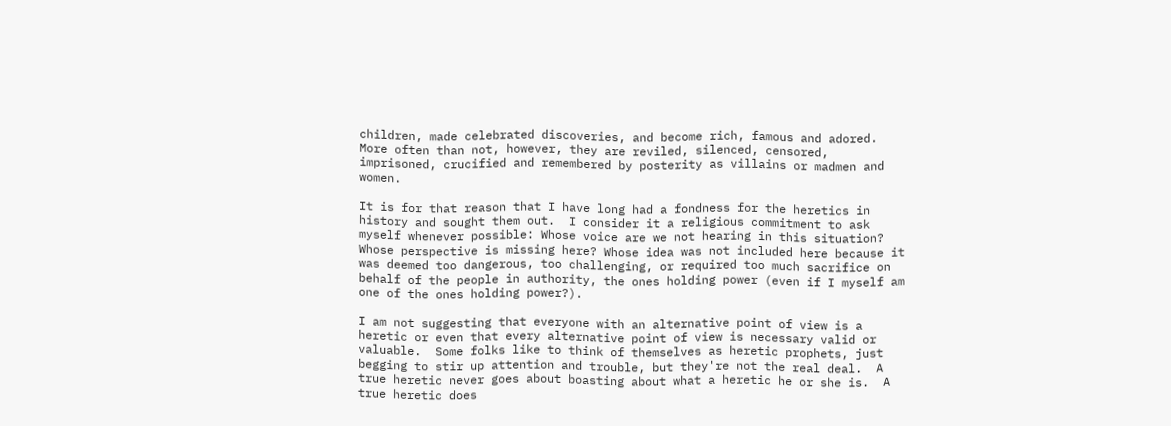children, made celebrated discoveries, and become rich, famous and adored.  More often than not, however, they are reviled, silenced, censored, imprisoned, crucified and remembered by posterity as villains or madmen and women.

It is for that reason that I have long had a fondness for the heretics in history and sought them out.  I consider it a religious commitment to ask myself whenever possible: Whose voice are we not hearing in this situation? Whose perspective is missing here? Whose idea was not included here because it was deemed too dangerous, too challenging, or required too much sacrifice on behalf of the people in authority, the ones holding power (even if I myself am one of the ones holding power?).

I am not suggesting that everyone with an alternative point of view is a heretic or even that every alternative point of view is necessary valid or valuable.  Some folks like to think of themselves as heretic prophets, just begging to stir up attention and trouble, but they're not the real deal.  A true heretic never goes about boasting about what a heretic he or she is.  A true heretic does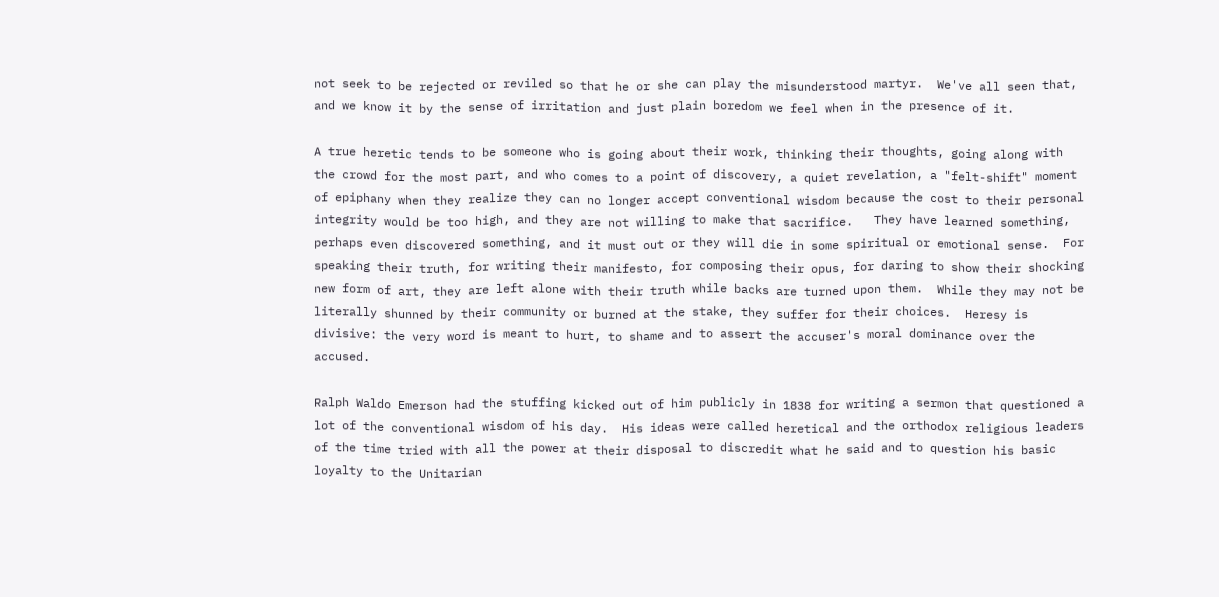not seek to be rejected or reviled so that he or she can play the misunderstood martyr.  We've all seen that, and we know it by the sense of irritation and just plain boredom we feel when in the presence of it.

A true heretic tends to be someone who is going about their work, thinking their thoughts, going along with the crowd for the most part, and who comes to a point of discovery, a quiet revelation, a "felt-shift" moment of epiphany when they realize they can no longer accept conventional wisdom because the cost to their personal integrity would be too high, and they are not willing to make that sacrifice.   They have learned something, perhaps even discovered something, and it must out or they will die in some spiritual or emotional sense.  For speaking their truth, for writing their manifesto, for composing their opus, for daring to show their shocking new form of art, they are left alone with their truth while backs are turned upon them.  While they may not be literally shunned by their community or burned at the stake, they suffer for their choices.  Heresy is divisive: the very word is meant to hurt, to shame and to assert the accuser's moral dominance over the accused.

Ralph Waldo Emerson had the stuffing kicked out of him publicly in 1838 for writing a sermon that questioned a lot of the conventional wisdom of his day.  His ideas were called heretical and the orthodox religious leaders of the time tried with all the power at their disposal to discredit what he said and to question his basic loyalty to the Unitarian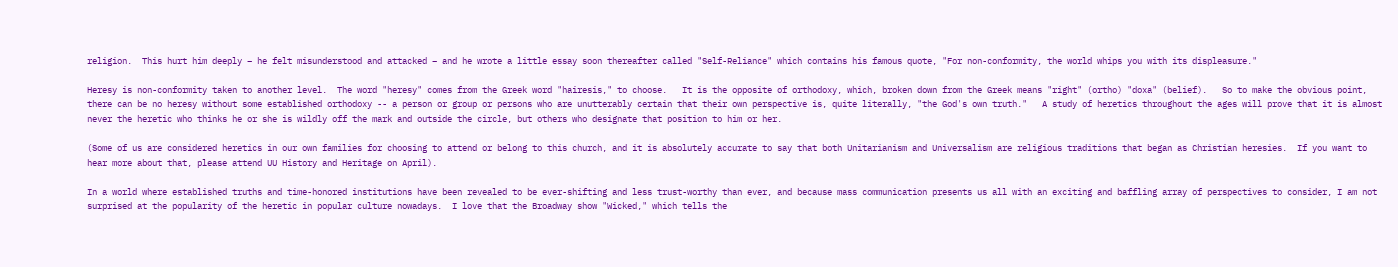religion.  This hurt him deeply – he felt misunderstood and attacked – and he wrote a little essay soon thereafter called "Self-Reliance" which contains his famous quote, "For non-conformity, the world whips you with its displeasure."

Heresy is non-conformity taken to another level.  The word "heresy" comes from the Greek word "hairesis," to choose.   It is the opposite of orthodoxy, which, broken down from the Greek means "right" (ortho) "doxa" (belief).   So to make the obvious point, there can be no heresy without some established orthodoxy -- a person or group or persons who are unutterably certain that their own perspective is, quite literally, "the God's own truth."   A study of heretics throughout the ages will prove that it is almost never the heretic who thinks he or she is wildly off the mark and outside the circle, but others who designate that position to him or her.

(Some of us are considered heretics in our own families for choosing to attend or belong to this church, and it is absolutely accurate to say that both Unitarianism and Universalism are religious traditions that began as Christian heresies.  If you want to hear more about that, please attend UU History and Heritage on April).

In a world where established truths and time-honored institutions have been revealed to be ever-shifting and less trust-worthy than ever, and because mass communication presents us all with an exciting and baffling array of perspectives to consider, I am not surprised at the popularity of the heretic in popular culture nowadays.  I love that the Broadway show "Wicked," which tells the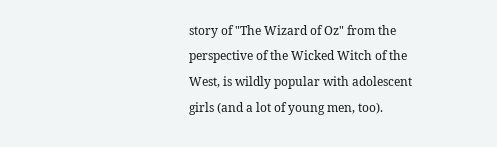story of "The Wizard of Oz" from the perspective of the Wicked Witch of the West, is wildly popular with adolescent girls (and a lot of young men, too).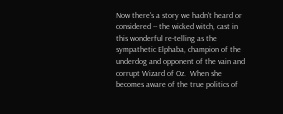Now there's a story we hadn't heard or considered -- the wicked witch, cast in this wonderful re-telling as the sympathetic Elphaba, champion of the underdog and opponent of the vain and corrupt Wizard of Oz.  When she becomes aware of the true politics of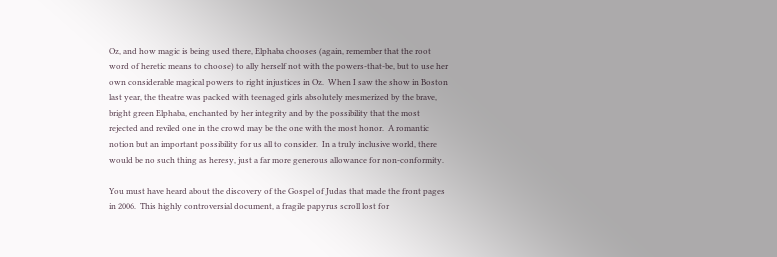Oz, and how magic is being used there, Elphaba chooses (again, remember that the root word of heretic means to choose) to ally herself not with the powers-that-be, but to use her own considerable magical powers to right injustices in Oz.  When I saw the show in Boston last year, the theatre was packed with teenaged girls absolutely mesmerized by the brave, bright green Elphaba, enchanted by her integrity and by the possibility that the most rejected and reviled one in the crowd may be the one with the most honor.  A romantic notion but an important possibility for us all to consider.  In a truly inclusive world, there would be no such thing as heresy, just a far more generous allowance for non-conformity.

You must have heard about the discovery of the Gospel of Judas that made the front pages in 2006.  This highly controversial document, a fragile papyrus scroll lost for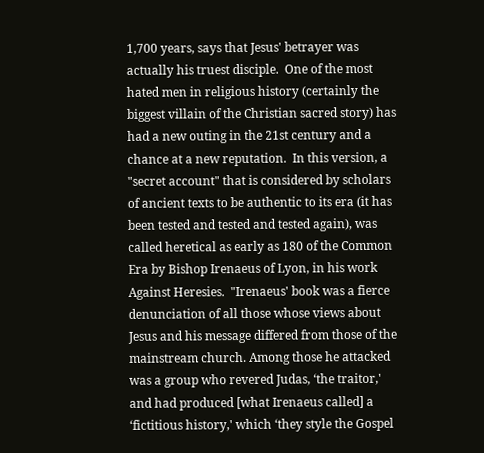1,700 years, says that Jesus' betrayer was actually his truest disciple.  One of the most hated men in religious history (certainly the biggest villain of the Christian sacred story) has had a new outing in the 21st century and a chance at a new reputation.  In this version, a "secret account" that is considered by scholars of ancient texts to be authentic to its era (it has been tested and tested and tested again), was called heretical as early as 180 of the Common Era by Bishop Irenaeus of Lyon, in his work Against Heresies.  "Irenaeus' book was a fierce denunciation of all those whose views about Jesus and his message differed from those of the mainstream church. Among those he attacked was a group who revered Judas, ‘the traitor,' and had produced [what Irenaeus called] a ‘fictitious history,' which ‘they style the Gospel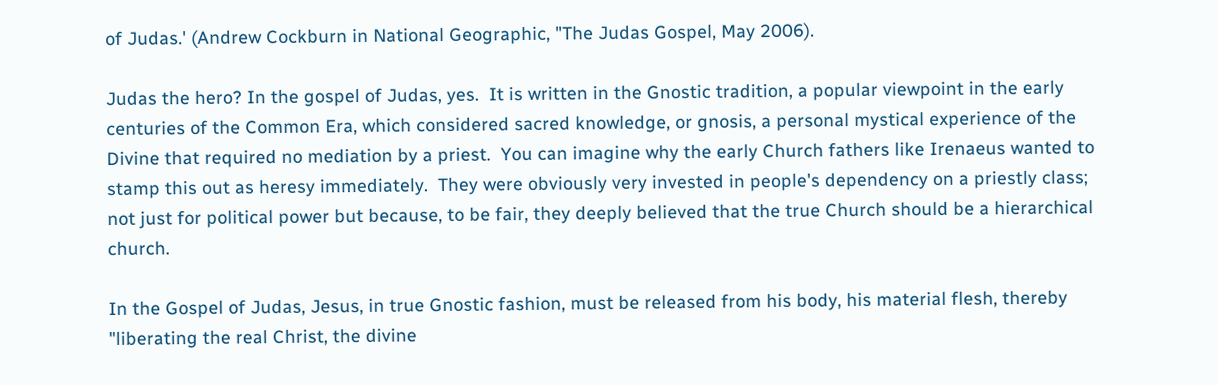of Judas.' (Andrew Cockburn in National Geographic, "The Judas Gospel, May 2006).

Judas the hero? In the gospel of Judas, yes.  It is written in the Gnostic tradition, a popular viewpoint in the early centuries of the Common Era, which considered sacred knowledge, or gnosis, a personal mystical experience of the Divine that required no mediation by a priest.  You can imagine why the early Church fathers like Irenaeus wanted to stamp this out as heresy immediately.  They were obviously very invested in people's dependency on a priestly class; not just for political power but because, to be fair, they deeply believed that the true Church should be a hierarchical church.

In the Gospel of Judas, Jesus, in true Gnostic fashion, must be released from his body, his material flesh, thereby "liberating the real Christ, the divine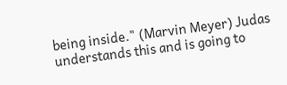being inside." (Marvin Meyer) Judas understands this and is going to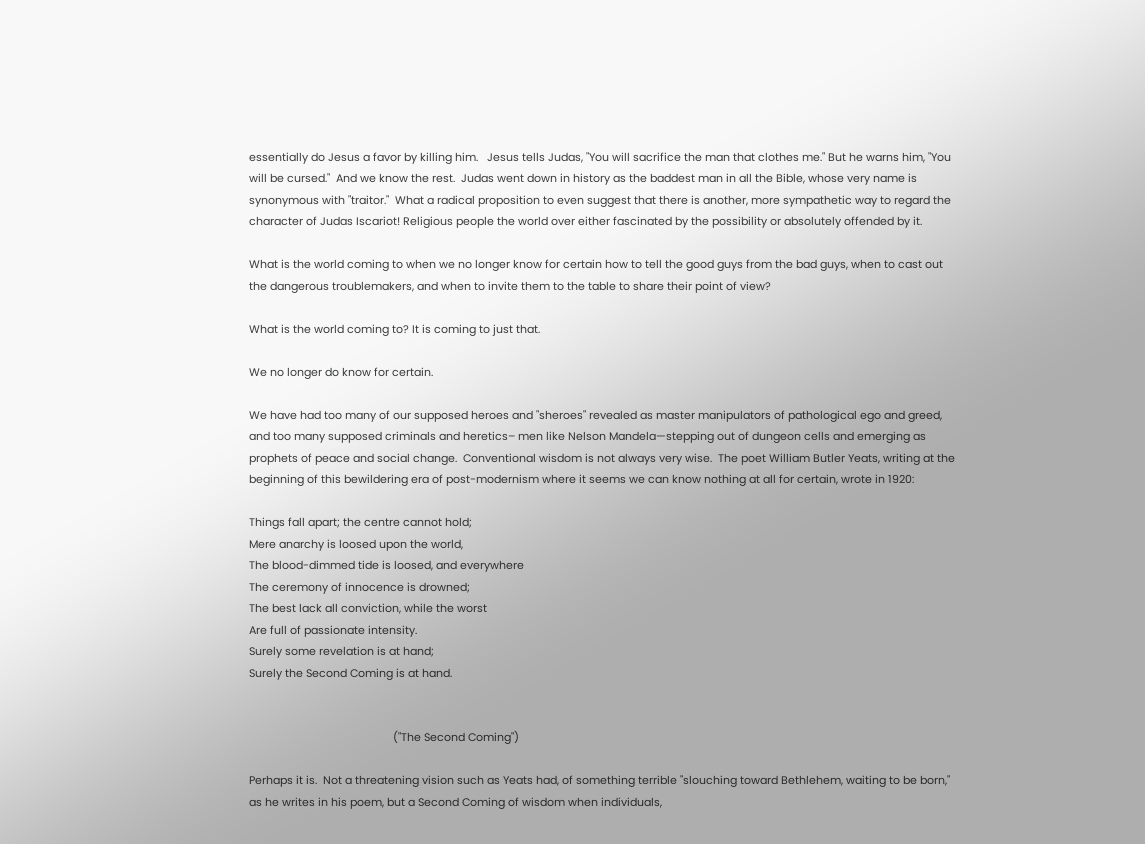essentially do Jesus a favor by killing him.   Jesus tells Judas, "You will sacrifice the man that clothes me." But he warns him, "You will be cursed."  And we know the rest.  Judas went down in history as the baddest man in all the Bible, whose very name is synonymous with "traitor."  What a radical proposition to even suggest that there is another, more sympathetic way to regard the character of Judas Iscariot! Religious people the world over either fascinated by the possibility or absolutely offended by it.

What is the world coming to when we no longer know for certain how to tell the good guys from the bad guys, when to cast out the dangerous troublemakers, and when to invite them to the table to share their point of view?

What is the world coming to? It is coming to just that.

We no longer do know for certain.

We have had too many of our supposed heroes and "sheroes" revealed as master manipulators of pathological ego and greed, and too many supposed criminals and heretics– men like Nelson Mandela—stepping out of dungeon cells and emerging as prophets of peace and social change.  Conventional wisdom is not always very wise.  The poet William Butler Yeats, writing at the beginning of this bewildering era of post-modernism where it seems we can know nothing at all for certain, wrote in 1920:

Things fall apart; the centre cannot hold;
Mere anarchy is loosed upon the world,
The blood-dimmed tide is loosed, and everywhere
The ceremony of innocence is drowned;
The best lack all conviction, while the worst
Are full of passionate intensity.
Surely some revelation is at hand;
Surely the Second Coming is at hand.


                                                ("The Second Coming")

Perhaps it is.  Not a threatening vision such as Yeats had, of something terrible "slouching toward Bethlehem, waiting to be born," as he writes in his poem, but a Second Coming of wisdom when individuals,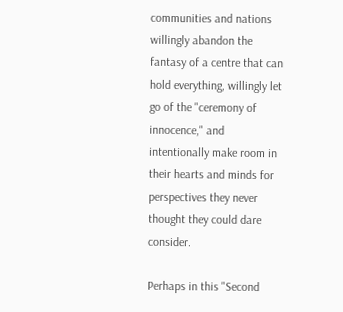communities and nations willingly abandon the fantasy of a centre that can hold everything, willingly let go of the "ceremony of innocence," and intentionally make room in their hearts and minds for perspectives they never thought they could dare consider.

Perhaps in this "Second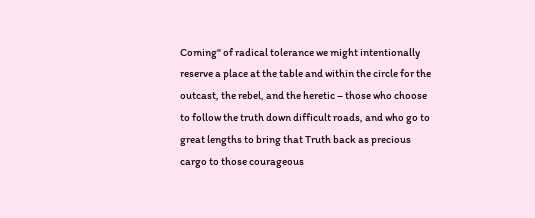Coming" of radical tolerance we might intentionally reserve a place at the table and within the circle for the outcast, the rebel, and the heretic – those who choose to follow the truth down difficult roads, and who go to great lengths to bring that Truth back as precious cargo to those courageous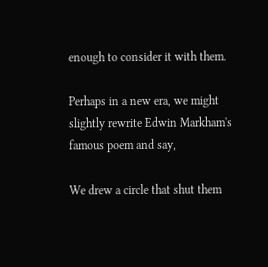enough to consider it with them.

Perhaps in a new era, we might slightly rewrite Edwin Markham's famous poem and say,

We drew a circle that shut them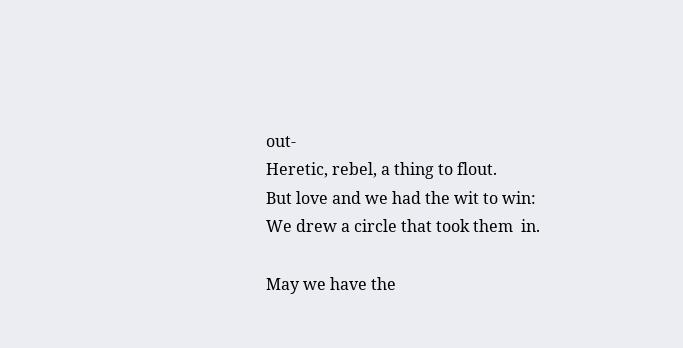out-
Heretic, rebel, a thing to flout.
But love and we had the wit to win:
We drew a circle that took them  in.

May we have the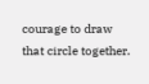courage to draw that circle together.